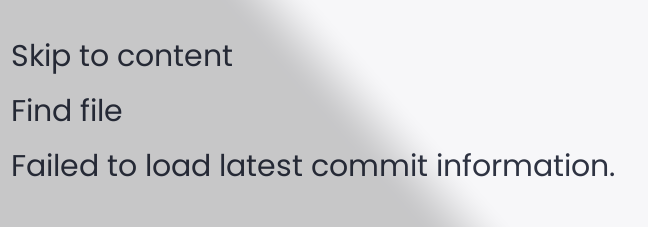Skip to content
Find file
Failed to load latest commit information.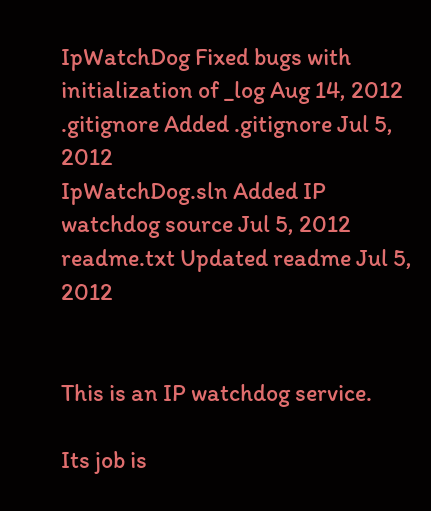IpWatchDog Fixed bugs with initialization of _log Aug 14, 2012
.gitignore Added .gitignore Jul 5, 2012
IpWatchDog.sln Added IP watchdog source Jul 5, 2012
readme.txt Updated readme Jul 5, 2012


This is an IP watchdog service.

Its job is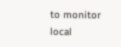to monitor local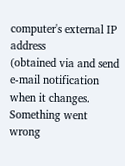computer's external IP address
(obtained via and send e-mail notification
when it changes.
Something went wrong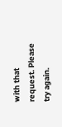with that request. Please try again.